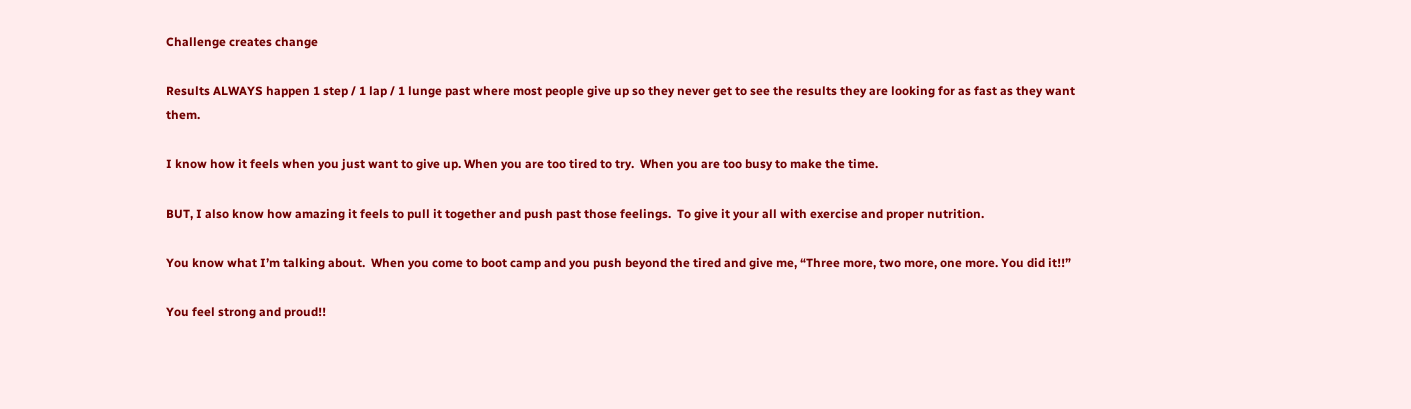Challenge creates change

Results ALWAYS happen 1 step / 1 lap / 1 lunge past where most people give up so they never get to see the results they are looking for as fast as they want them.

I know how it feels when you just want to give up. When you are too tired to try.  When you are too busy to make the time.

BUT, I also know how amazing it feels to pull it together and push past those feelings.  To give it your all with exercise and proper nutrition.

You know what I’m talking about.  When you come to boot camp and you push beyond the tired and give me, “Three more, two more, one more. You did it!!”

You feel strong and proud!!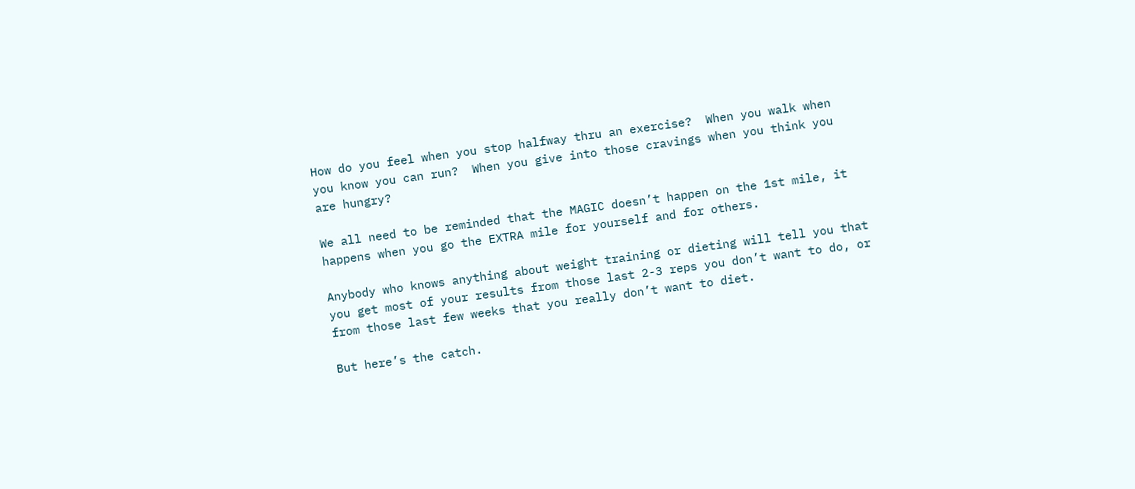How do you feel when you stop halfway thru an exercise?  When you walk when you know you can run?  When you give into those cravings when you think you are hungry?

We all need to be reminded that the MAGIC doesn’t happen on the 1st mile, it happens when you go the EXTRA mile for yourself and for others.

Anybody who knows anything about weight training or dieting will tell you that you get most of your results from those last 2-3 reps you don’t want to do, or from those last few weeks that you really don’t want to diet.

But here’s the catch.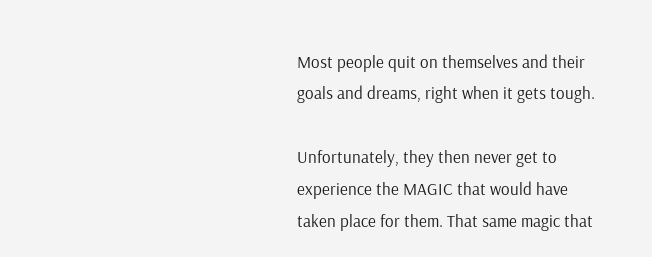Most people quit on themselves and their goals and dreams, right when it gets tough.

Unfortunately, they then never get to experience the MAGIC that would have taken place for them. That same magic that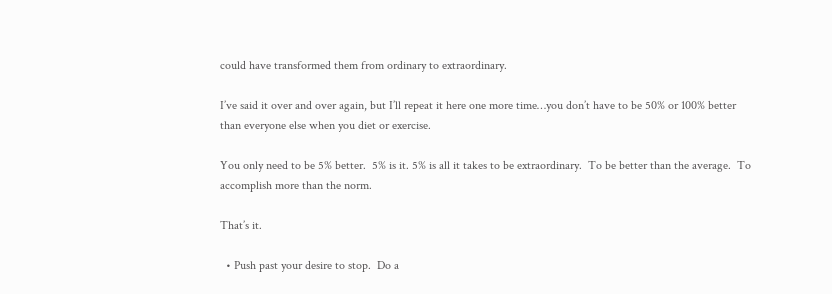could have transformed them from ordinary to extraordinary.

I’ve said it over and over again, but I’ll repeat it here one more time…you don’t have to be 50% or 100% better than everyone else when you diet or exercise.

You only need to be 5% better.  5% is it. 5% is all it takes to be extraordinary.  To be better than the average.  To accomplish more than the norm.

That’s it.

  • Push past your desire to stop.  Do a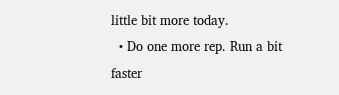little bit more today.
  • Do one more rep. Run a bit faster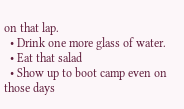on that lap.
  • Drink one more glass of water.
  • Eat that salad
  • Show up to boot camp even on those days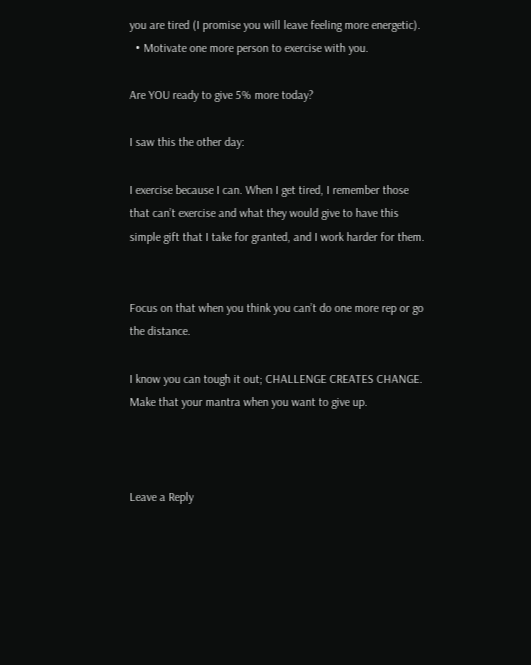you are tired (I promise you will leave feeling more energetic).
  • Motivate one more person to exercise with you.

Are YOU ready to give 5% more today?

I saw this the other day:

I exercise because I can. When I get tired, I remember those that can’t exercise and what they would give to have this simple gift that I take for granted, and I work harder for them.


Focus on that when you think you can’t do one more rep or go the distance.

I know you can tough it out; CHALLENGE CREATES CHANGE.  Make that your mantra when you want to give up.



Leave a Reply